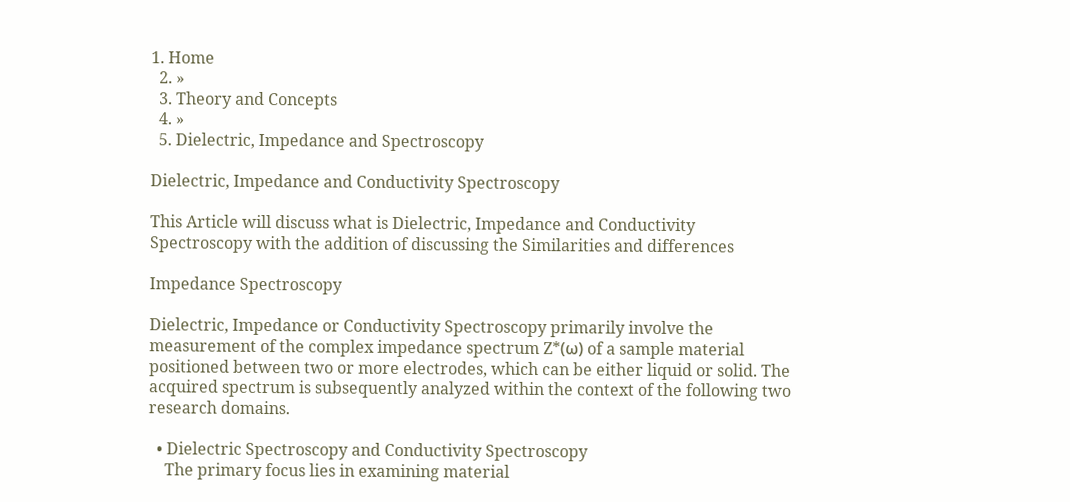1. Home
  2. »
  3. Theory and Concepts
  4. »
  5. Dielectric, Impedance and Spectroscopy

Dielectric, Impedance and Conductivity Spectroscopy

This Article will discuss what is Dielectric, Impedance and Conductivity Spectroscopy with the addition of discussing the Similarities and differences

Impedance Spectroscopy

Dielectric, Impedance or Conductivity Spectroscopy primarily involve the measurement of the complex impedance spectrum Z*(ω) of a sample material positioned between two or more electrodes, which can be either liquid or solid. The acquired spectrum is subsequently analyzed within the context of the following two research domains.

  • Dielectric Spectroscopy and Conductivity Spectroscopy
    The primary focus lies in examining material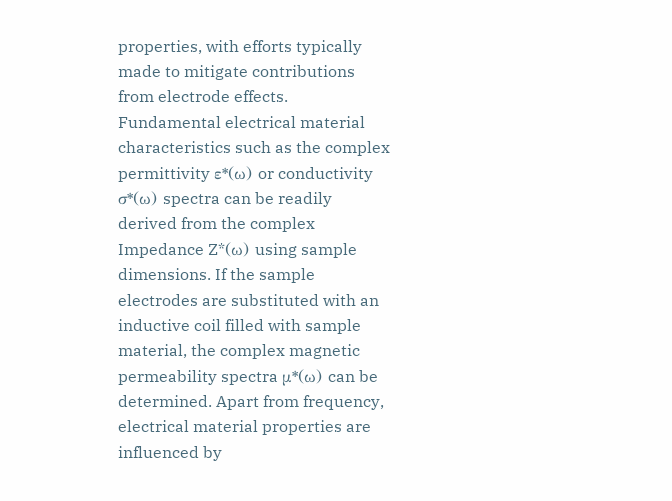properties, with efforts typically made to mitigate contributions from electrode effects. Fundamental electrical material characteristics such as the complex permittivity ε*(ω) or conductivity σ*(ω) spectra can be readily derived from the complex Impedance Z*(ω) using sample dimensions. If the sample electrodes are substituted with an inductive coil filled with sample material, the complex magnetic permeability spectra μ*(ω) can be determined. Apart from frequency, electrical material properties are influenced by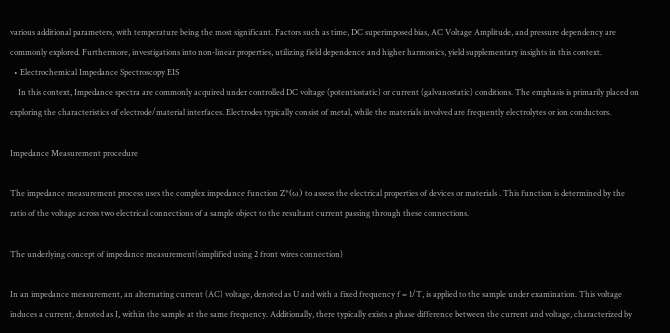various additional parameters, with temperature being the most significant. Factors such as time, DC superimposed bias, AC Voltage Amplitude, and pressure dependency are commonly explored. Furthermore, investigations into non-linear properties, utilizing field dependence and higher harmonics, yield supplementary insights in this context.
  • Electrochemical Impedance Spectroscopy EIS
    In this context, Impedance spectra are commonly acquired under controlled DC voltage (potentiostatic) or current (galvanostatic) conditions. The emphasis is primarily placed on exploring the characteristics of electrode/material interfaces. Electrodes typically consist of metal, while the materials involved are frequently electrolytes or ion conductors.

Impedance Measurement procedure

The impedance measurement process uses the complex impedance function Z*(ω) to assess the electrical properties of devices or materials . This function is determined by the ratio of the voltage across two electrical connections of a sample object to the resultant current passing through these connections.

The underlying concept of impedance measurement(simplified using 2 front wires connection)

In an impedance measurement, an alternating current (AC) voltage, denoted as U and with a fixed frequency f = 1/T, is applied to the sample under examination. This voltage induces a current, denoted as I, within the sample at the same frequency. Additionally, there typically exists a phase difference between the current and voltage, characterized by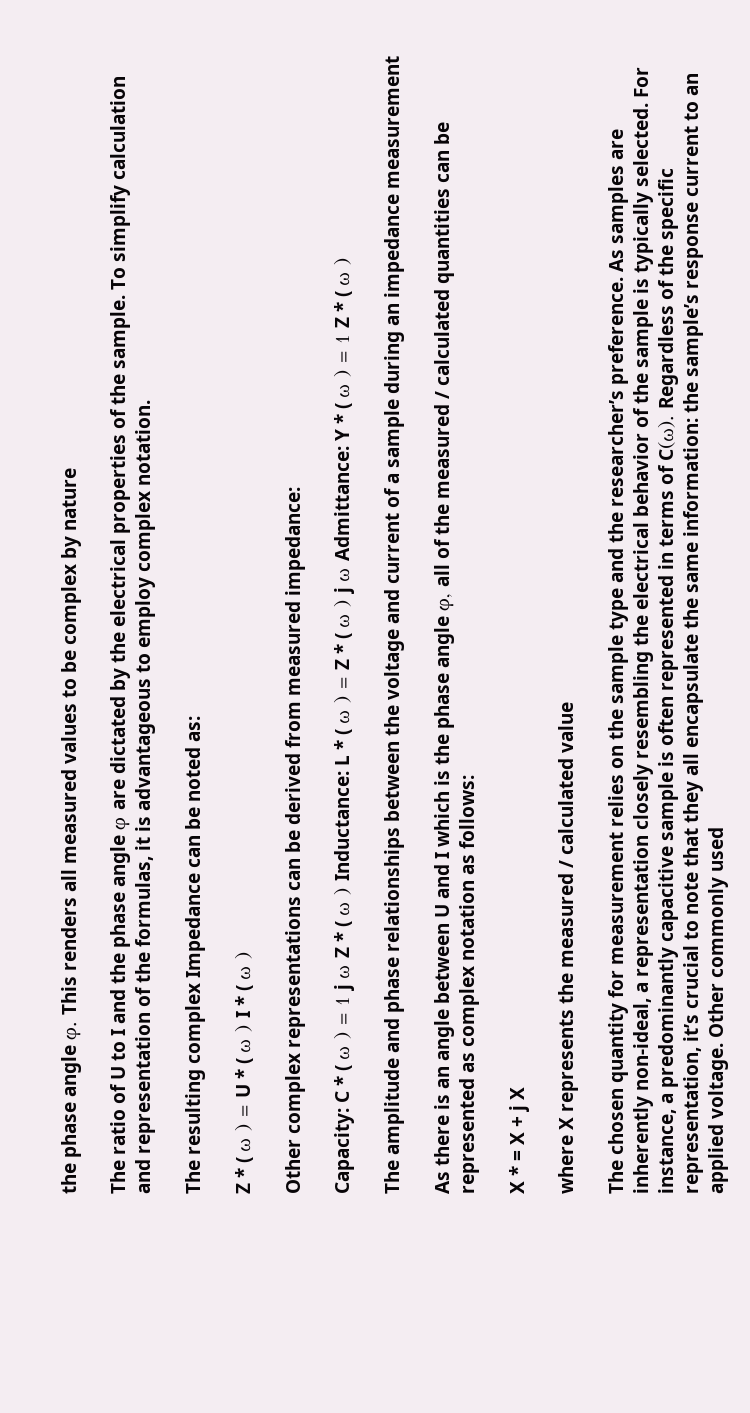the phase angle φ. This renders all measured values to be complex by nature

The ratio of U to I and the phase angle φ are dictated by the electrical properties of the sample. To simplify calculation and representation of the formulas, it is advantageous to employ complex notation.

The resulting complex Impedance can be noted as:

Z * ( ω ) = U * ( ω ) I * ( ω )

Other complex representations can be derived from measured impedance:

Capacity: C * ( ω ) = 1 j ω Z * ( ω ) Inductance: L * ( ω ) = Z * ( ω ) j ω Admittance: Y * ( ω ) = 1 Z * ( ω )

The amplitude and phase relationships between the voltage and current of a sample during an impedance measurement

As there is an angle between U and I which is the phase angle φ, all of the measured / calculated quantities can be represented as complex notation as follows:

X * = X + j X

where X represents the measured / calculated value

The chosen quantity for measurement relies on the sample type and the researcher’s preference. As samples are inherently non-ideal, a representation closely resembling the electrical behavior of the sample is typically selected. For instance, a predominantly capacitive sample is often represented in terms of C(ω). Regardless of the specific representation, it’s crucial to note that they all encapsulate the same information: the sample’s response current to an applied voltage. Other commonly used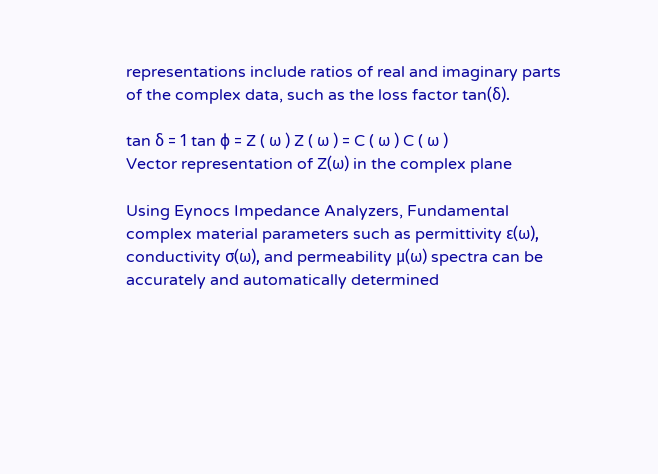representations include ratios of real and imaginary parts of the complex data, such as the loss factor tan(δ).

tan δ = 1 tan ϕ = Z ( ω ) Z ( ω ) = C ( ω ) C ( ω )
Vector representation of Z(ω) in the complex plane

Using Eynocs Impedance Analyzers, Fundamental complex material parameters such as permittivity ε(ω), conductivity σ(ω), and permeability μ(ω) spectra can be accurately and automatically determined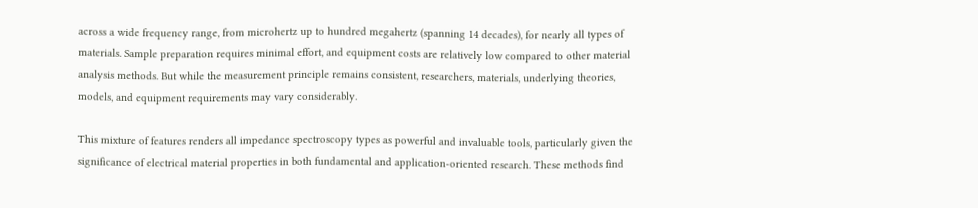across a wide frequency range, from microhertz up to hundred megahertz (spanning 14 decades), for nearly all types of materials. Sample preparation requires minimal effort, and equipment costs are relatively low compared to other material analysis methods. But while the measurement principle remains consistent, researchers, materials, underlying theories, models, and equipment requirements may vary considerably.

This mixture of features renders all impedance spectroscopy types as powerful and invaluable tools, particularly given the significance of electrical material properties in both fundamental and application-oriented research. These methods find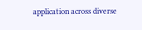application across diverse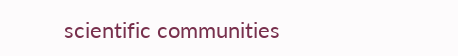scientific communities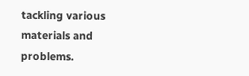tackling various materials and problems.